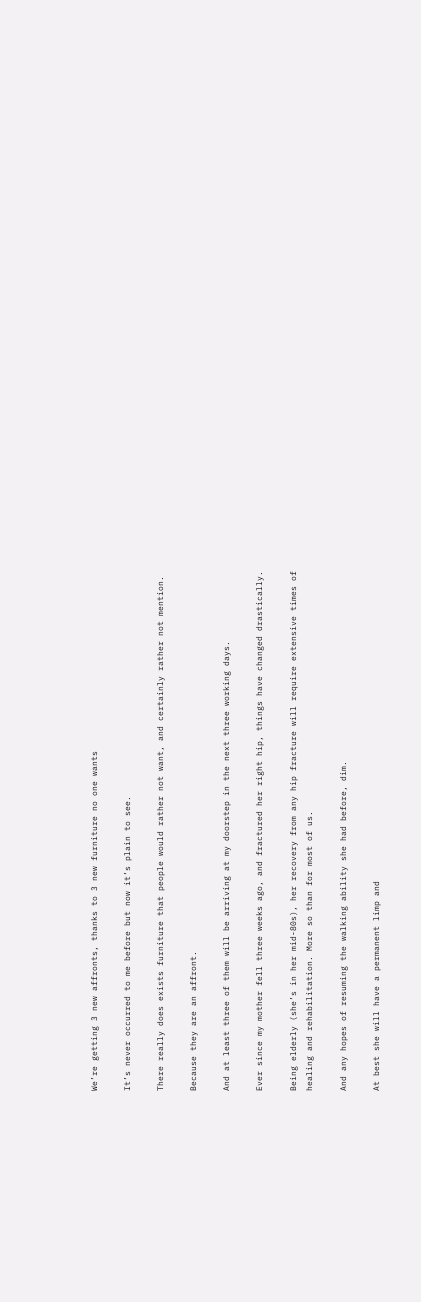We’re getting 3 new affronts, thanks to 3 new furniture no one wants

It’s never occurred to me before but now it’s plain to see.

There really does exists furniture that people would rather not want, and certainly rather not mention.

Because they are an affront.

And at least three of them will be arriving at my doorstep in the next three working days.

Ever since my mother fell three weeks ago, and fractured her right hip, things have changed drastically.

Being elderly (she’s in her mid-80s), her recovery from any hip fracture will require extensive times of healing and rehabilitation. More so than for most of us.

And any hopes of resuming the walking ability she had before, dim.

At best she will have a permanent limp and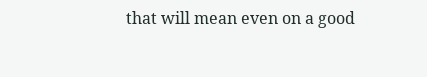that will mean even on a good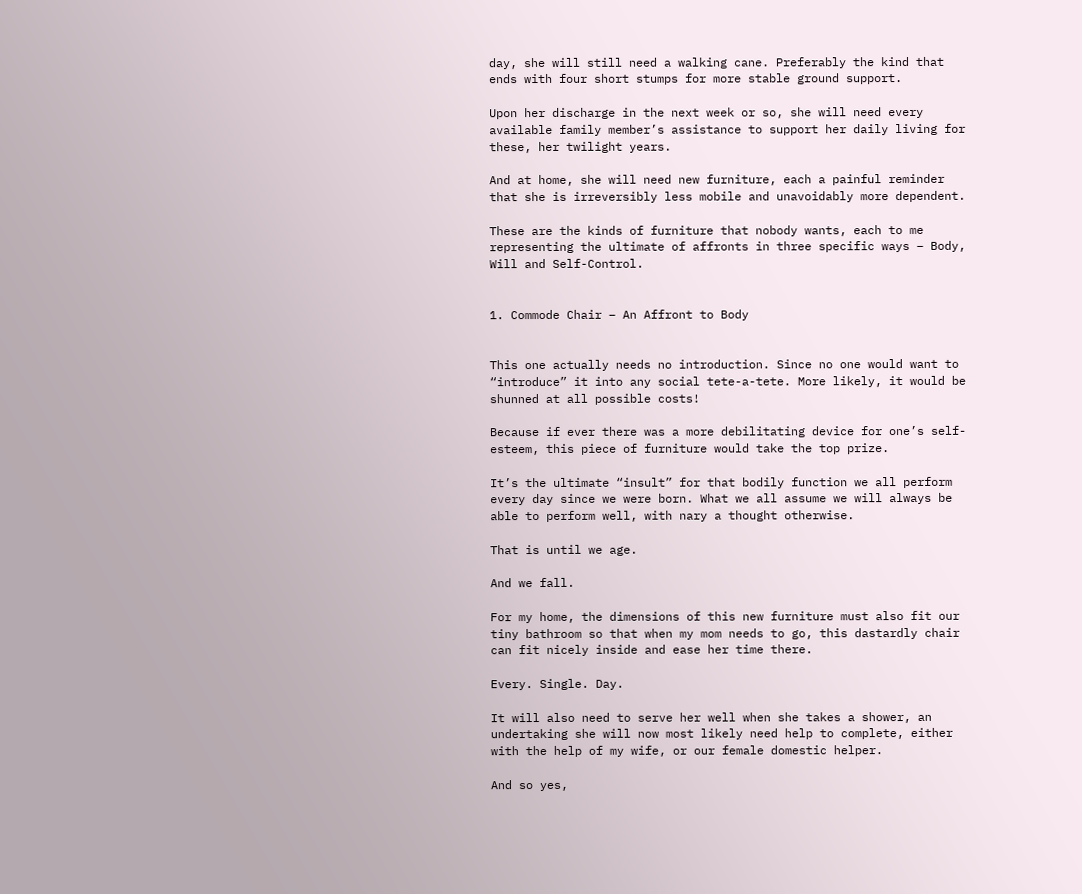day, she will still need a walking cane. Preferably the kind that ends with four short stumps for more stable ground support.

Upon her discharge in the next week or so, she will need every available family member’s assistance to support her daily living for these, her twilight years.

And at home, she will need new furniture, each a painful reminder that she is irreversibly less mobile and unavoidably more dependent.

These are the kinds of furniture that nobody wants, each to me representing the ultimate of affronts in three specific ways – Body, Will and Self-Control.


1. Commode Chair – An Affront to Body


This one actually needs no introduction. Since no one would want to “introduce” it into any social tete-a-tete. More likely, it would be shunned at all possible costs!

Because if ever there was a more debilitating device for one’s self-esteem, this piece of furniture would take the top prize.

It’s the ultimate “insult” for that bodily function we all perform every day since we were born. What we all assume we will always be able to perform well, with nary a thought otherwise.

That is until we age.

And we fall.

For my home, the dimensions of this new furniture must also fit our tiny bathroom so that when my mom needs to go, this dastardly chair can fit nicely inside and ease her time there.

Every. Single. Day.

It will also need to serve her well when she takes a shower, an undertaking she will now most likely need help to complete, either with the help of my wife, or our female domestic helper.

And so yes,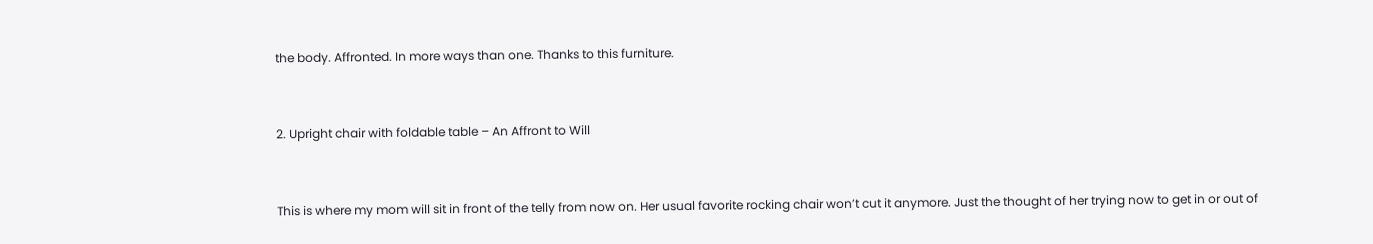the body. Affronted. In more ways than one. Thanks to this furniture.


2. Upright chair with foldable table – An Affront to Will


This is where my mom will sit in front of the telly from now on. Her usual favorite rocking chair won’t cut it anymore. Just the thought of her trying now to get in or out of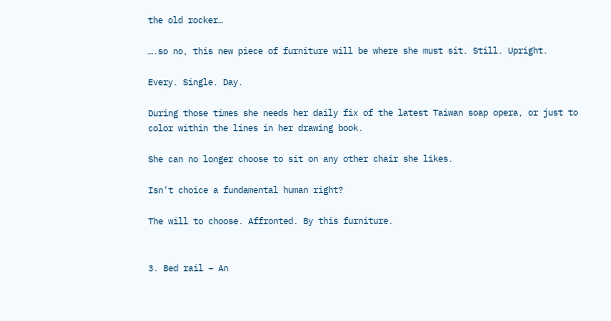the old rocker…

….so no, this new piece of furniture will be where she must sit. Still. Upright.

Every. Single. Day.

During those times she needs her daily fix of the latest Taiwan soap opera, or just to color within the lines in her drawing book.

She can no longer choose to sit on any other chair she likes.

Isn’t choice a fundamental human right?

The will to choose. Affronted. By this furniture.


3. Bed rail – An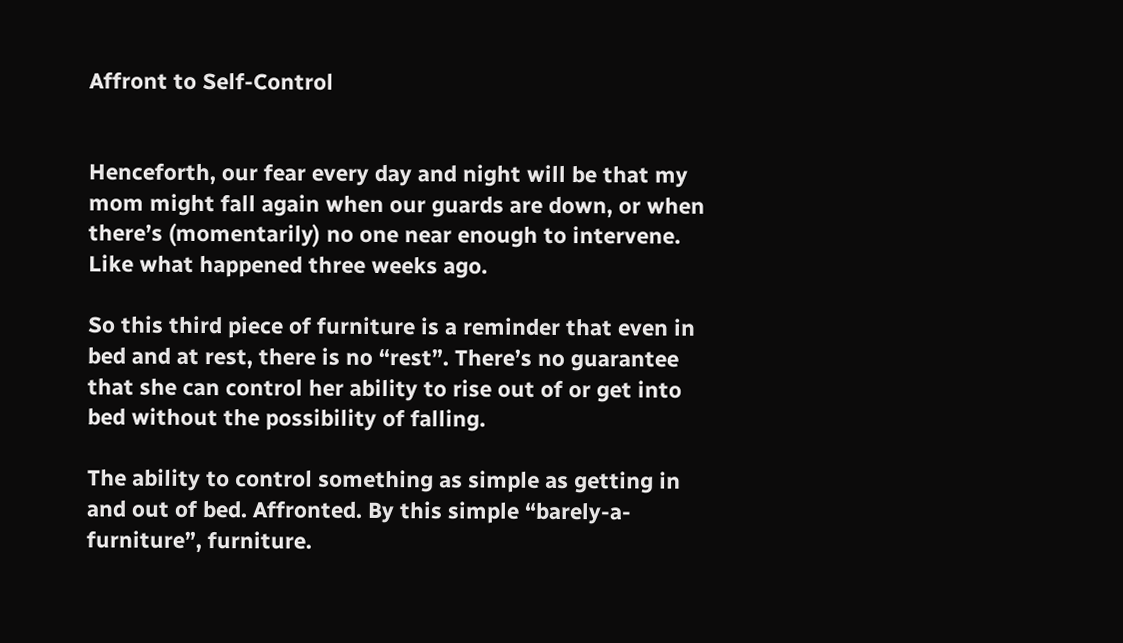Affront to Self-Control


Henceforth, our fear every day and night will be that my mom might fall again when our guards are down, or when there’s (momentarily) no one near enough to intervene. Like what happened three weeks ago.

So this third piece of furniture is a reminder that even in bed and at rest, there is no “rest”. There’s no guarantee that she can control her ability to rise out of or get into bed without the possibility of falling.

The ability to control something as simple as getting in and out of bed. Affronted. By this simple “barely-a-furniture”, furniture.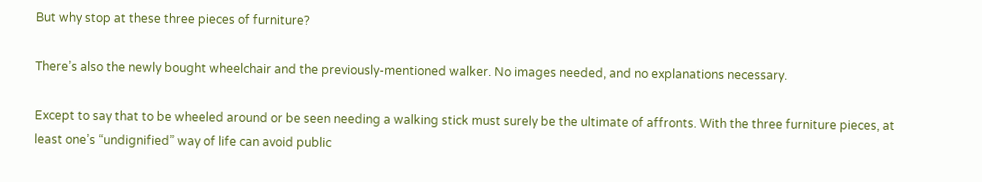But why stop at these three pieces of furniture?

There’s also the newly bought wheelchair and the previously-mentioned walker. No images needed, and no explanations necessary.

Except to say that to be wheeled around or be seen needing a walking stick must surely be the ultimate of affronts. With the three furniture pieces, at least one’s “undignified” way of life can avoid public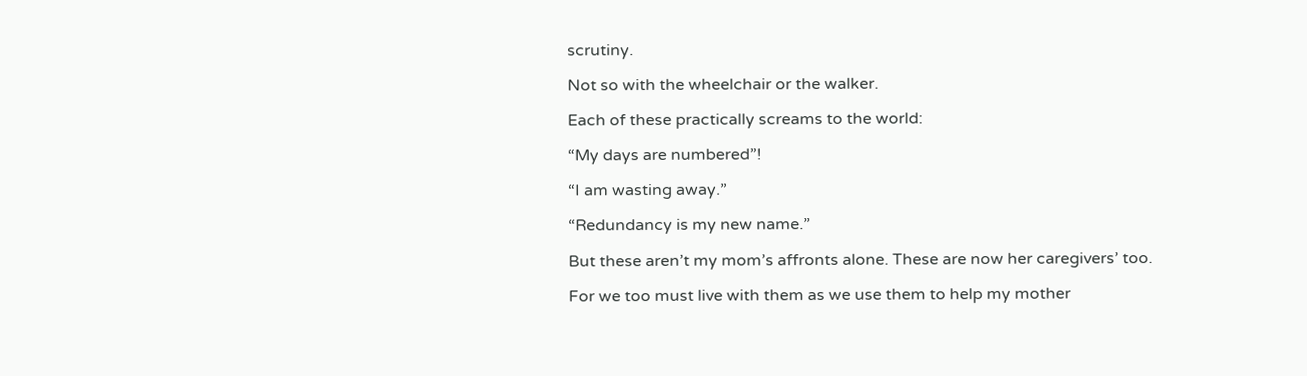scrutiny.

Not so with the wheelchair or the walker.

Each of these practically screams to the world:

“My days are numbered”!

“I am wasting away.”

“Redundancy is my new name.”

But these aren’t my mom’s affronts alone. These are now her caregivers’ too.

For we too must live with them as we use them to help my mother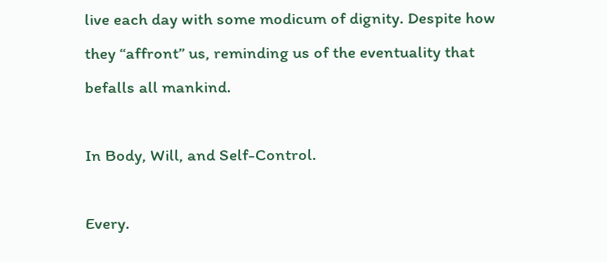live each day with some modicum of dignity. Despite how they “affront” us, reminding us of the eventuality that befalls all mankind.

In Body, Will, and Self-Control.

Every.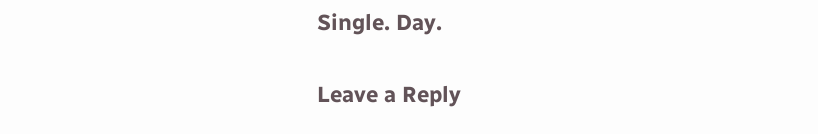Single. Day.


Leave a Reply